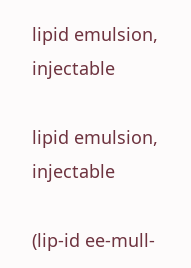lipid emulsion, injectable

lipid emulsion, injectable

(lip-id ee-mull-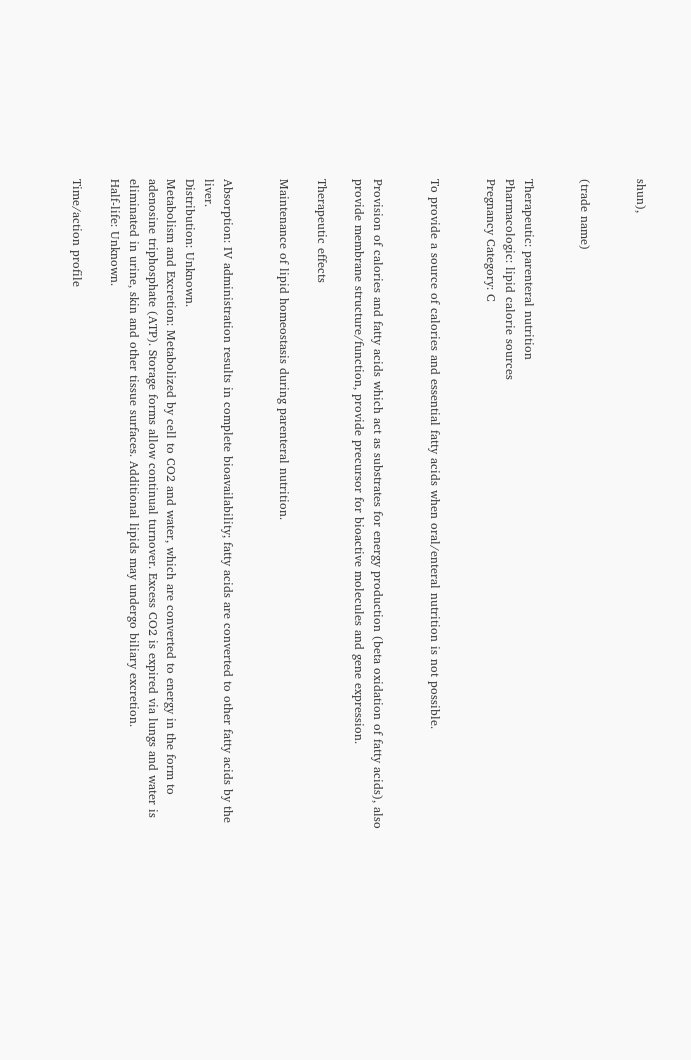shun),


(trade name)


Therapeutic: parenteral nutrition
Pharmacologic: lipid calorie sources
Pregnancy Category: C


To provide a source of calories and essential fatty acids when oral/enteral nutrition is not possible.


Provision of calories and fatty acids which act as substrates for energy production (beta oxidation of fatty acids), also provide membrane structure/function, provide precursor for bioactive molecules and gene expression.

Therapeutic effects

Maintenance of lipid homeostasis during parenteral nutrition.


Absorption: IV administration results in complete bioavailability; fatty acids are converted to other fatty acids by the liver.
Distribution: Unknown.
Metabolism and Excretion: Metabolized by cell to CO2 and water, which are converted to energy in the form to adenosine triphosphate (ATP). Storage forms allow continual turnover. Excess CO2 is expired via lungs and water is eliminated in urine, skin and other tissue surfaces. Additional lipids may undergo biliary excretion.
Half-life: Unknown.

Time/action profile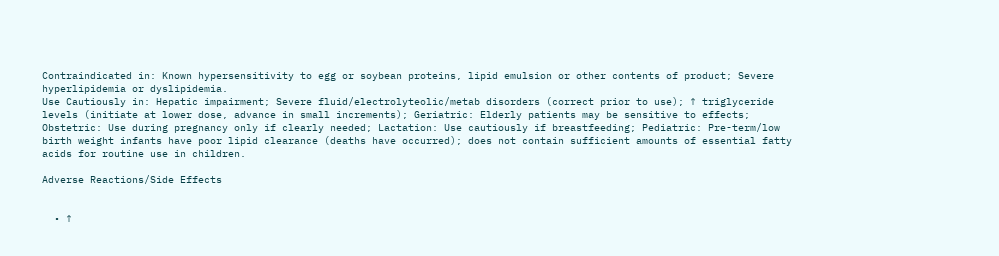Contraindicated in: Known hypersensitivity to egg or soybean proteins, lipid emulsion or other contents of product; Severe hyperlipidemia or dyslipidemia.
Use Cautiously in: Hepatic impairment; Severe fluid/electrolyteolic/metab disorders (correct prior to use); ↑ triglyceride levels (initiate at lower dose, advance in small increments); Geriatric: Elderly patients may be sensitive to effects; Obstetric: Use during pregnancy only if clearly needed; Lactation: Use cautiously if breastfeeding; Pediatric: Pre-term/low birth weight infants have poor lipid clearance (deaths have occurred); does not contain sufficient amounts of essential fatty acids for routine use in children.

Adverse Reactions/Side Effects


  • ↑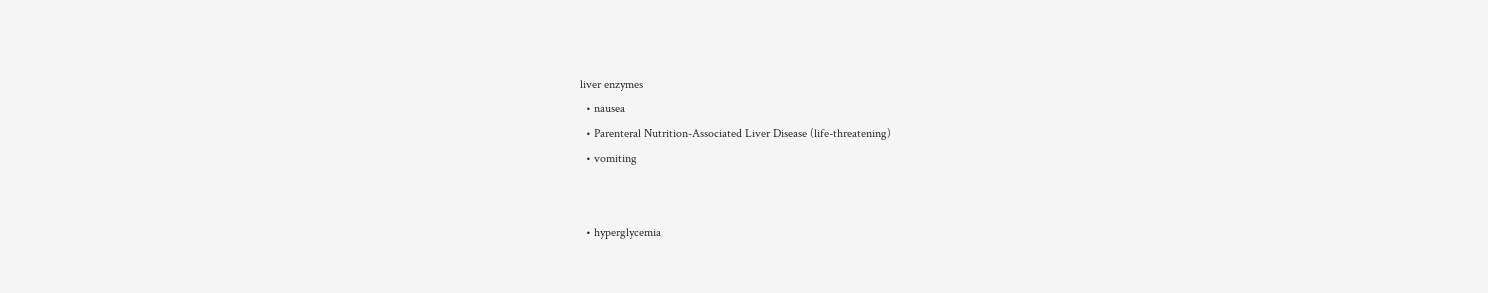liver enzymes
  • nausea
  • Parenteral Nutrition-Associated Liver Disease (life-threatening)
  • vomiting


  • hyperglycemia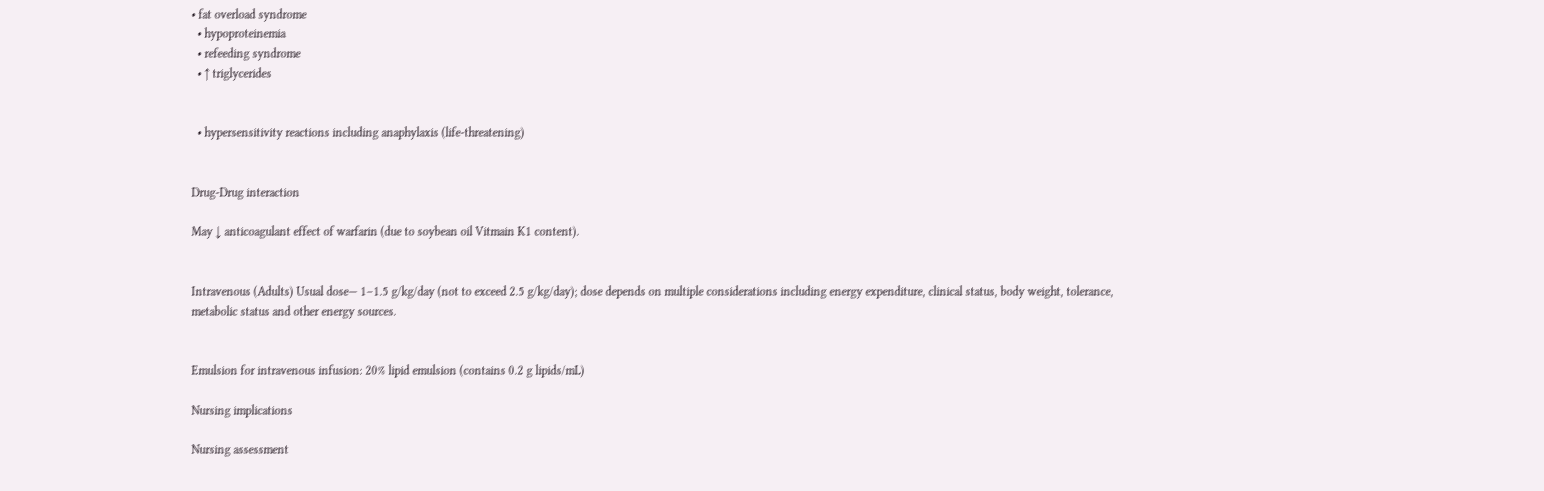• fat overload syndrome
  • hypoproteinemia
  • refeeding syndrome
  • ↑ triglycerides


  • hypersensitivity reactions including anaphylaxis (life-threatening)


Drug-Drug interaction

May ↓ anticoagulant effect of warfarin (due to soybean oil Vitmain K1 content).


Intravenous (Adults) Usual dose— 1–1.5 g/kg/day (not to exceed 2.5 g/kg/day); dose depends on multiple considerations including energy expenditure, clinical status, body weight, tolerance, metabolic status and other energy sources.


Emulsion for intravenous infusion: 20% lipid emulsion (contains 0.2 g lipids/mL)

Nursing implications

Nursing assessment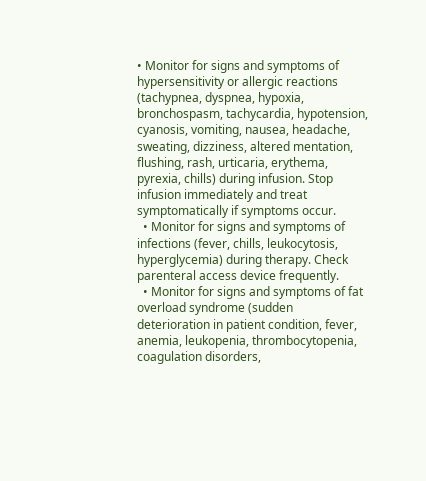• Monitor for signs and symptoms of hypersensitivity or allergic reactions (tachypnea, dyspnea, hypoxia, bronchospasm, tachycardia, hypotension, cyanosis, vomiting, nausea, headache, sweating, dizziness, altered mentation, flushing, rash, urticaria, erythema, pyrexia, chills) during infusion. Stop infusion immediately and treat symptomatically if symptoms occur.
  • Monitor for signs and symptoms of infections (fever, chills, leukocytosis, hyperglycemia) during therapy. Check parenteral access device frequently.
  • Monitor for signs and symptoms of fat overload syndrome (sudden deterioration in patient condition, fever, anemia, leukopenia, thrombocytopenia, coagulation disorders,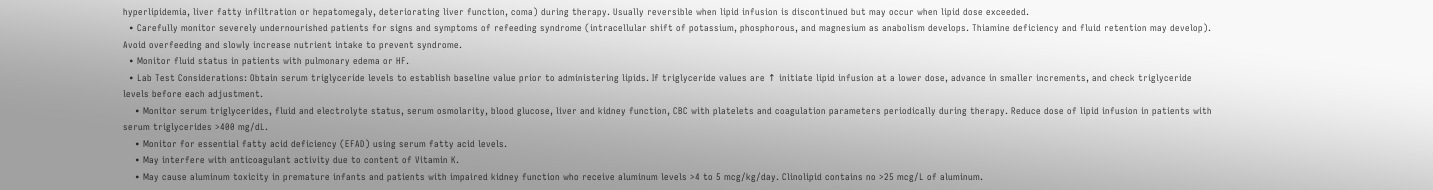hyperlipidemia, liver fatty infiltration or hepatomegaly, deteriorating liver function, coma) during therapy. Usually reversible when lipid infusion is discontinued but may occur when lipid dose exceeded.
  • Carefully monitor severely undernourished patients for signs and symptoms of refeeding syndrome (intracellular shift of potassium, phosphorous, and magnesium as anabolism develops. Thiamine deficiency and fluid retention may develop). Avoid overfeeding and slowly increase nutrient intake to prevent syndrome.
  • Monitor fluid status in patients with pulmonary edema or HF.
  • Lab Test Considerations: Obtain serum triglyceride levels to establish baseline value prior to administering lipids. If triglyceride values are ↑ initiate lipid infusion at a lower dose, advance in smaller increments, and check triglyceride levels before each adjustment.
    • Monitor serum triglycerides, fluid and electrolyte status, serum osmolarity, blood glucose, liver and kidney function, CBC with platelets and coagulation parameters periodically during therapy. Reduce dose of lipid infusion in patients with serum triglycerides >400 mg/dL.
    • Monitor for essential fatty acid deficiency (EFAD) using serum fatty acid levels.
    • May interfere with anticoagulant activity due to content of Vitamin K.
    • May cause aluminum toxicity in premature infants and patients with impaired kidney function who receive aluminum levels >4 to 5 mcg/kg/day. Clinolipid contains no >25 mcg/L of aluminum.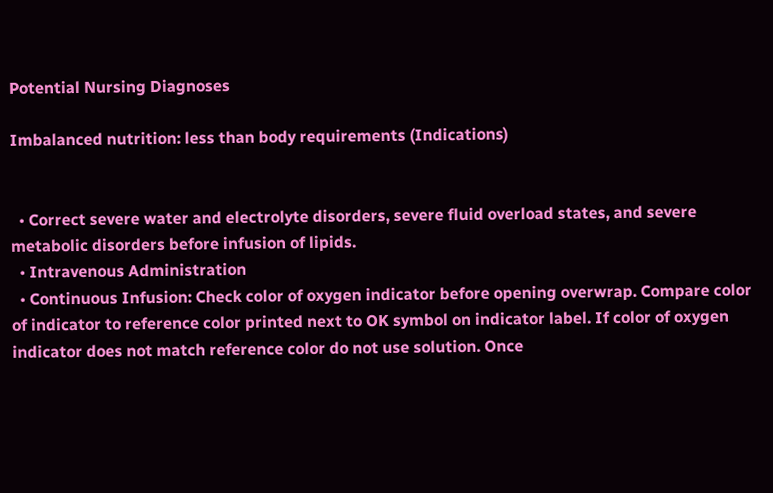Potential Nursing Diagnoses

Imbalanced nutrition: less than body requirements (Indications)


  • Correct severe water and electrolyte disorders, severe fluid overload states, and severe metabolic disorders before infusion of lipids.
  • Intravenous Administration
  • Continuous Infusion: Check color of oxygen indicator before opening overwrap. Compare color of indicator to reference color printed next to OK symbol on indicator label. If color of oxygen indicator does not match reference color do not use solution. Once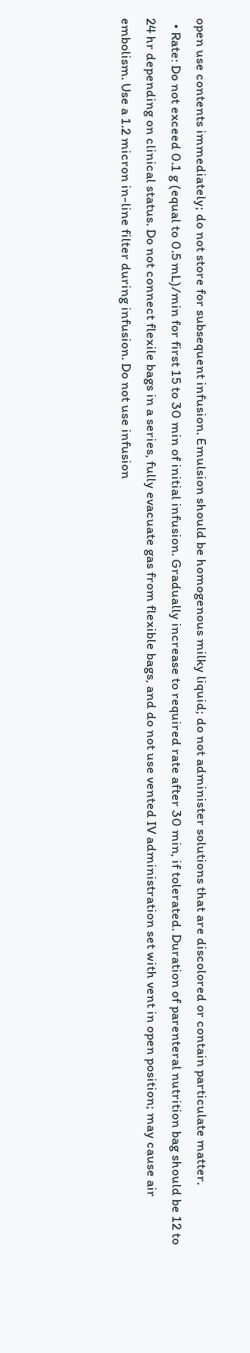open use contents immediately; do not store for subsequent infusion. Emulsion should be homogenous milky liquid; do not administer solutions that are discolored or contain particulate matter.
  • Rate: Do not exceed 0.1 g (equal to 0.5 mL)/min for first 15 to 30 min of initial infusion. Gradually increase to required rate after 30 min, if tolerated. Duration of parenteral nutrition bag should be 12 to 24 hr depending on clinical status. Do not connect flexile bags in a series, fully evacuate gas from flexible bags, and do not use vented IV administration set with vent in open position; may cause air embolism. Use a 1.2 micron in-line filter during infusion. Do not use infusion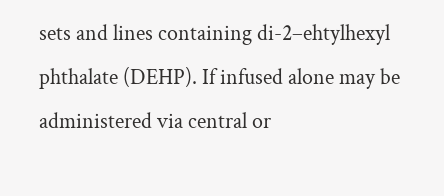sets and lines containing di-2–ehtylhexyl phthalate (DEHP). If infused alone may be administered via central or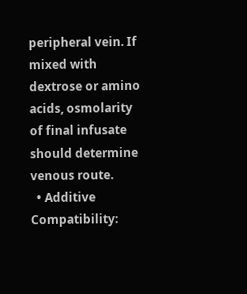peripheral vein. If mixed with dextrose or amino acids, osmolarity of final infusate should determine venous route.
  • Additive Compatibility: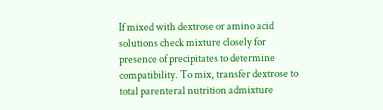If mixed with dextrose or amino acid solutions check mixture closely for presence of precipitates to determine compatibility. To mix, transfer dextrose to total parenteral nutrition admixture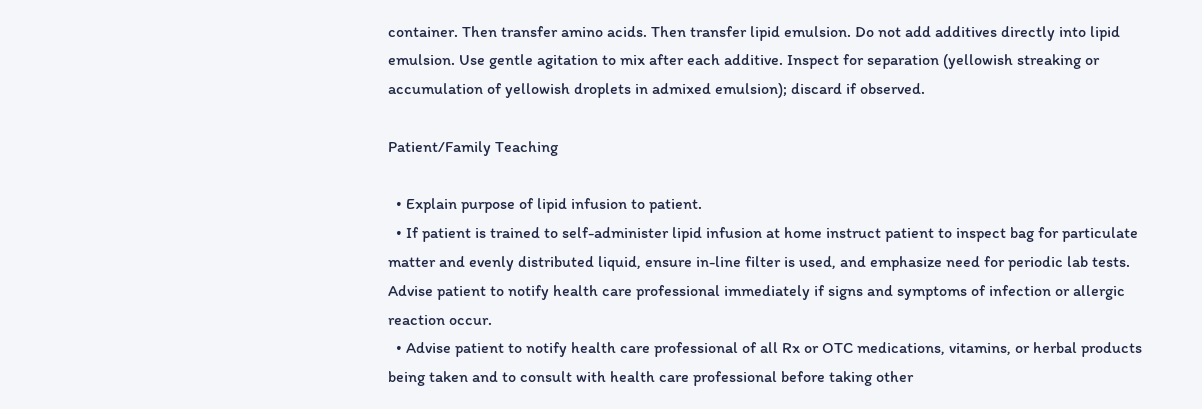container. Then transfer amino acids. Then transfer lipid emulsion. Do not add additives directly into lipid emulsion. Use gentle agitation to mix after each additive. Inspect for separation (yellowish streaking or accumulation of yellowish droplets in admixed emulsion); discard if observed.

Patient/Family Teaching

  • Explain purpose of lipid infusion to patient.
  • If patient is trained to self-administer lipid infusion at home instruct patient to inspect bag for particulate matter and evenly distributed liquid, ensure in-line filter is used, and emphasize need for periodic lab tests. Advise patient to notify health care professional immediately if signs and symptoms of infection or allergic reaction occur.
  • Advise patient to notify health care professional of all Rx or OTC medications, vitamins, or herbal products being taken and to consult with health care professional before taking other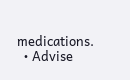medications.
  • Advise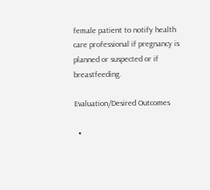female patient to notify health care professional if pregnancy is planned or suspected or if breastfeeding.

Evaluation/Desired Outcomes

  •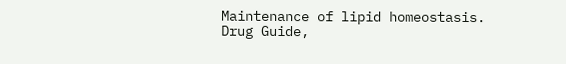Maintenance of lipid homeostasis.
Drug Guide,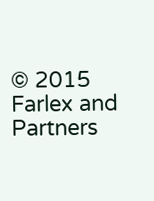© 2015 Farlex and Partners